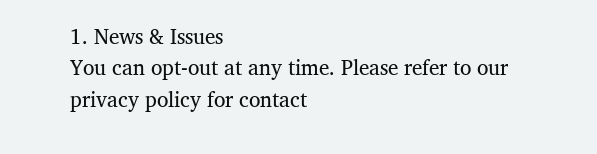1. News & Issues
You can opt-out at any time. Please refer to our privacy policy for contact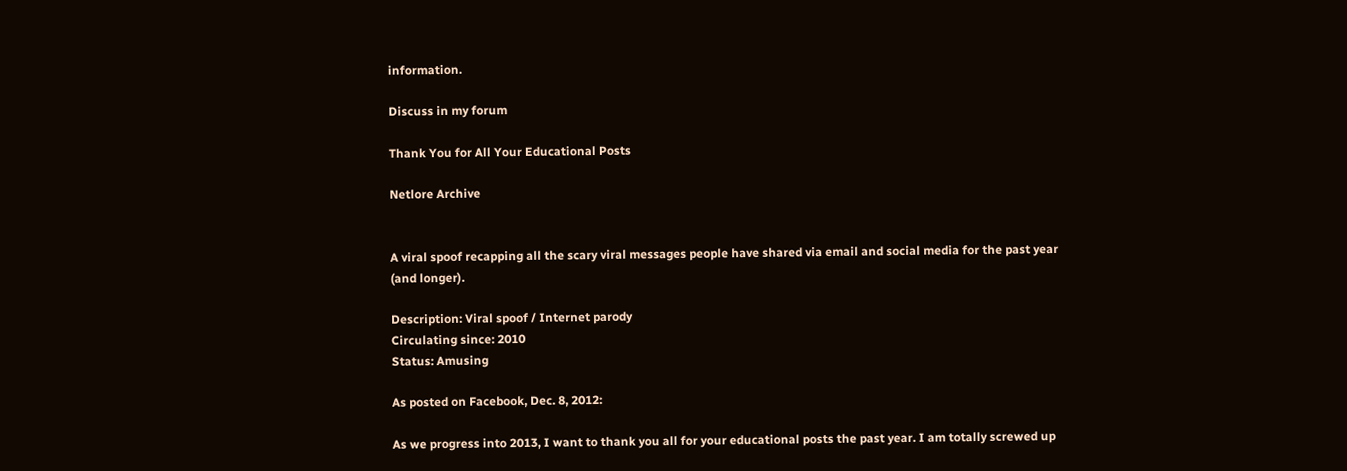information.

Discuss in my forum

Thank You for All Your Educational Posts

Netlore Archive


A viral spoof recapping all the scary viral messages people have shared via email and social media for the past year (and longer).

Description: Viral spoof / Internet parody
Circulating since: 2010
Status: Amusing

As posted on Facebook, Dec. 8, 2012:

As we progress into 2013, I want to thank you all for your educational posts the past year. I am totally screwed up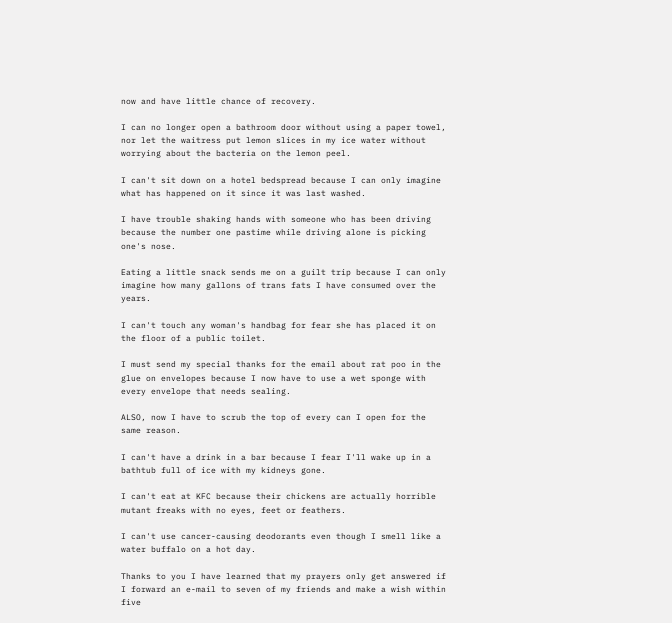now and have little chance of recovery.

I can no longer open a bathroom door without using a paper towel, nor let the waitress put lemon slices in my ice water without worrying about the bacteria on the lemon peel.

I can't sit down on a hotel bedspread because I can only imagine what has happened on it since it was last washed.

I have trouble shaking hands with someone who has been driving because the number one pastime while driving alone is picking one's nose.

Eating a little snack sends me on a guilt trip because I can only imagine how many gallons of trans fats I have consumed over the years.

I can't touch any woman's handbag for fear she has placed it on the floor of a public toilet.

I must send my special thanks for the email about rat poo in the glue on envelopes because I now have to use a wet sponge with every envelope that needs sealing.

ALSO, now I have to scrub the top of every can I open for the same reason.

I can't have a drink in a bar because I fear I'll wake up in a bathtub full of ice with my kidneys gone.

I can't eat at KFC because their chickens are actually horrible mutant freaks with no eyes, feet or feathers.

I can't use cancer-causing deodorants even though I smell like a water buffalo on a hot day.

Thanks to you I have learned that my prayers only get answered if I forward an e-mail to seven of my friends and make a wish within five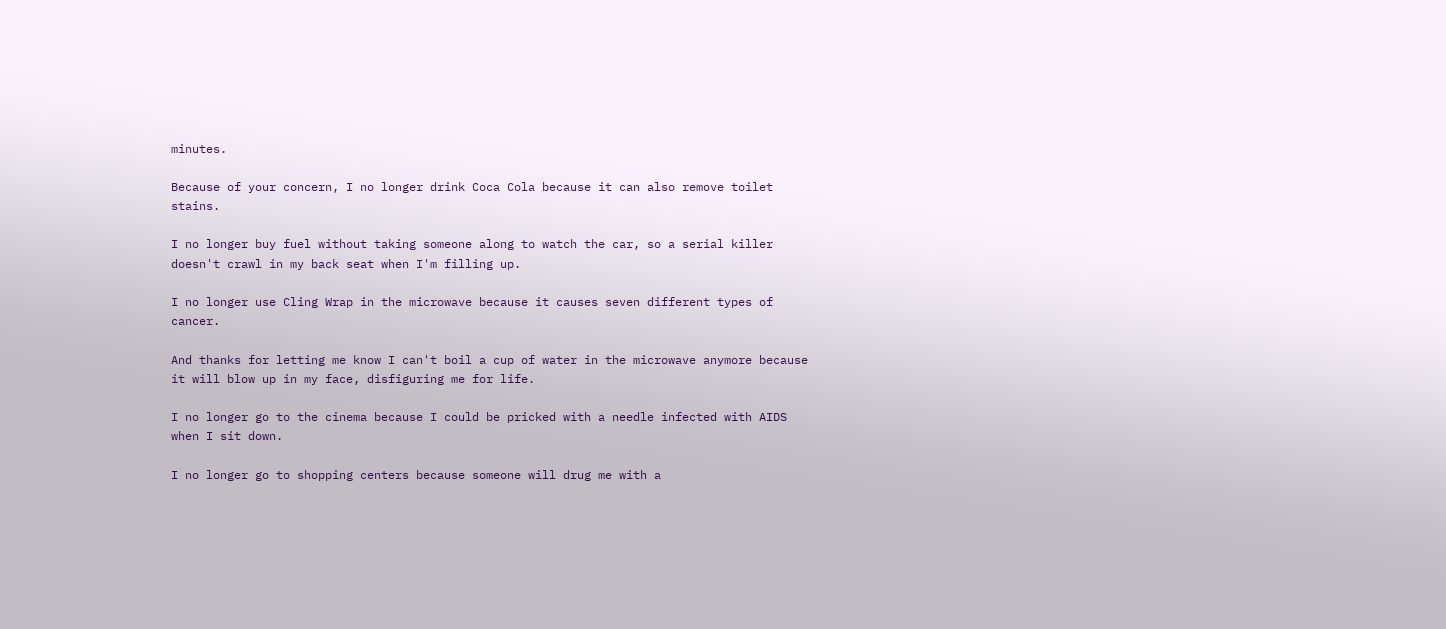minutes.

Because of your concern, I no longer drink Coca Cola because it can also remove toilet stains.

I no longer buy fuel without taking someone along to watch the car, so a serial killer doesn't crawl in my back seat when I'm filling up.

I no longer use Cling Wrap in the microwave because it causes seven different types of cancer.

And thanks for letting me know I can't boil a cup of water in the microwave anymore because it will blow up in my face, disfiguring me for life.

I no longer go to the cinema because I could be pricked with a needle infected with AIDS when I sit down.

I no longer go to shopping centers because someone will drug me with a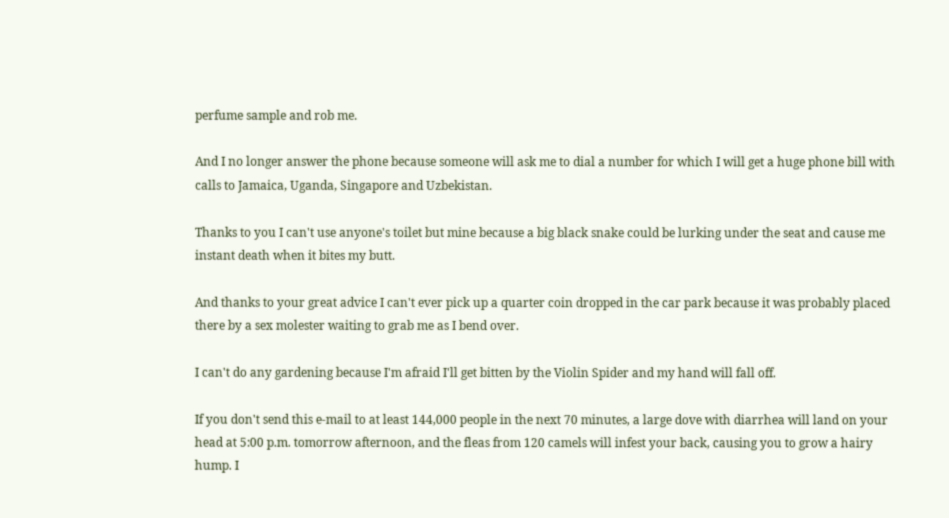perfume sample and rob me.

And I no longer answer the phone because someone will ask me to dial a number for which I will get a huge phone bill with calls to Jamaica, Uganda, Singapore and Uzbekistan.

Thanks to you I can't use anyone's toilet but mine because a big black snake could be lurking under the seat and cause me instant death when it bites my butt.

And thanks to your great advice I can't ever pick up a quarter coin dropped in the car park because it was probably placed there by a sex molester waiting to grab me as I bend over.

I can't do any gardening because I'm afraid I'll get bitten by the Violin Spider and my hand will fall off.

If you don't send this e-mail to at least 144,000 people in the next 70 minutes, a large dove with diarrhea will land on your head at 5:00 p.m. tomorrow afternoon, and the fleas from 120 camels will infest your back, causing you to grow a hairy hump. I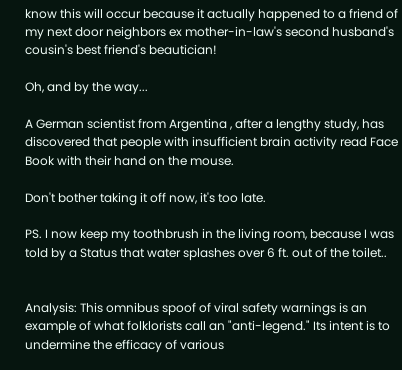know this will occur because it actually happened to a friend of my next door neighbors ex mother-in-law's second husband's cousin's best friend's beautician!

Oh, and by the way...

A German scientist from Argentina , after a lengthy study, has discovered that people with insufficient brain activity read Face Book with their hand on the mouse.

Don't bother taking it off now, it's too late.

PS. I now keep my toothbrush in the living room, because I was told by a Status that water splashes over 6 ft. out of the toilet..


Analysis: This omnibus spoof of viral safety warnings is an example of what folklorists call an "anti-legend." Its intent is to undermine the efficacy of various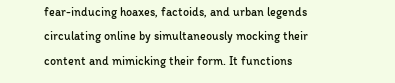fear-inducing hoaxes, factoids, and urban legends circulating online by simultaneously mocking their content and mimicking their form. It functions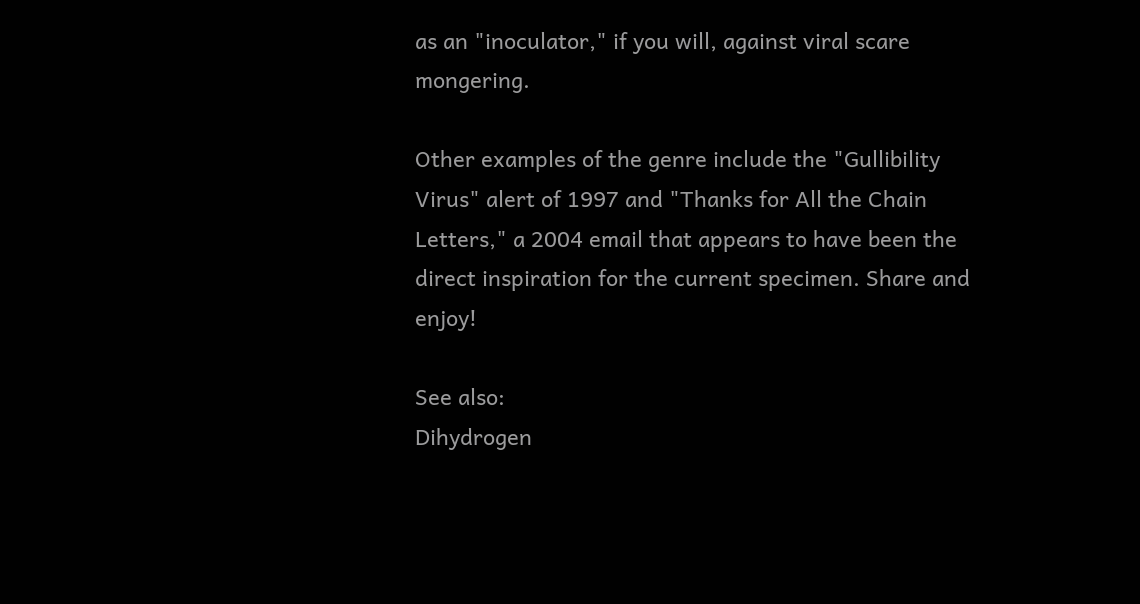as an "inoculator," if you will, against viral scare mongering.

Other examples of the genre include the "Gullibility Virus" alert of 1997 and "Thanks for All the Chain Letters," a 2004 email that appears to have been the direct inspiration for the current specimen. Share and enjoy!

See also:
Dihydrogen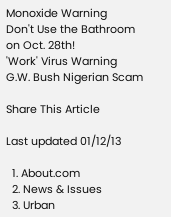Monoxide Warning
Don't Use the Bathroom on Oct. 28th!
'Work' Virus Warning
G.W. Bush Nigerian Scam

Share This Article

Last updated 01/12/13

  1. About.com
  2. News & Issues
  3. Urban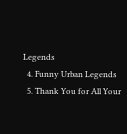Legends
  4. Funny Urban Legends
  5. Thank You for All Your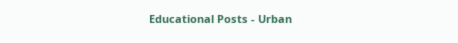Educational Posts - Urban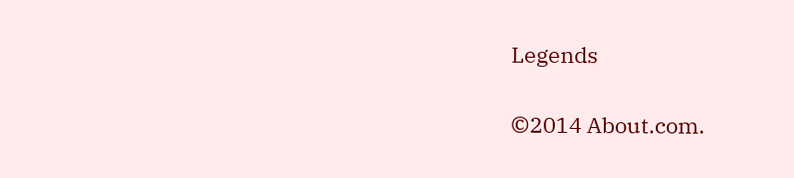Legends

©2014 About.com.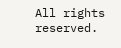All rights reserved.